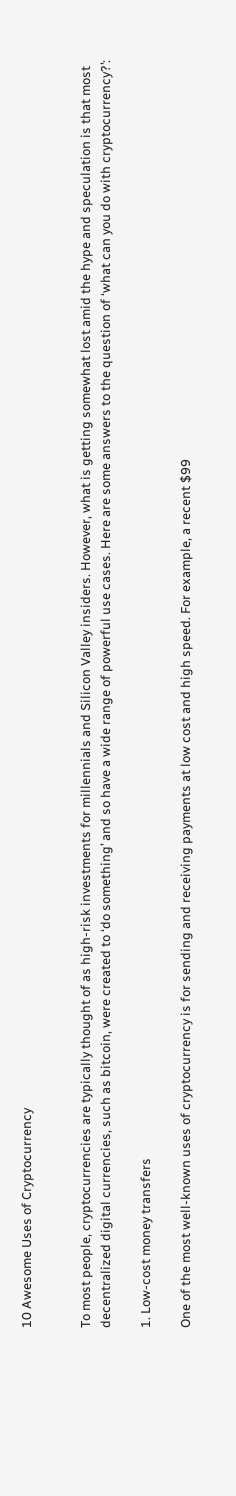10 Awesome Uses of Cryptocurrency


To most people, cryptocurrencies are typically thought of as high-risk investments for millennials and Silicon Valley insiders. However, what is getting somewhat lost amid the hype and speculation is that most decentralized digital currencies, such as bitcoin, were created to ‘do something’ and so have a wide range of powerful use cases. Here are some answers to the question of ‘what can you do with cryptocurrency?’:

1. Low-cost money transfers

One of the most well-known uses of cryptocurrency is for sending and receiving payments at low cost and high speed. For example, a recent $99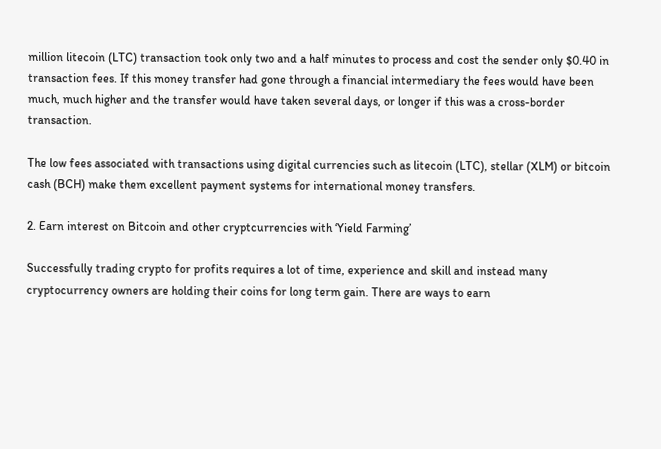million litecoin (LTC) transaction took only two and a half minutes to process and cost the sender only $0.40 in transaction fees. If this money transfer had gone through a financial intermediary the fees would have been much, much higher and the transfer would have taken several days, or longer if this was a cross-border transaction.

The low fees associated with transactions using digital currencies such as litecoin (LTC), stellar (XLM) or bitcoin cash (BCH) make them excellent payment systems for international money transfers.

2. Earn interest on Bitcoin and other cryptcurrencies with ‘Yield Farming’

Successfully trading crypto for profits requires a lot of time, experience and skill and instead many cryptocurrency owners are holding their coins for long term gain. There are ways to earn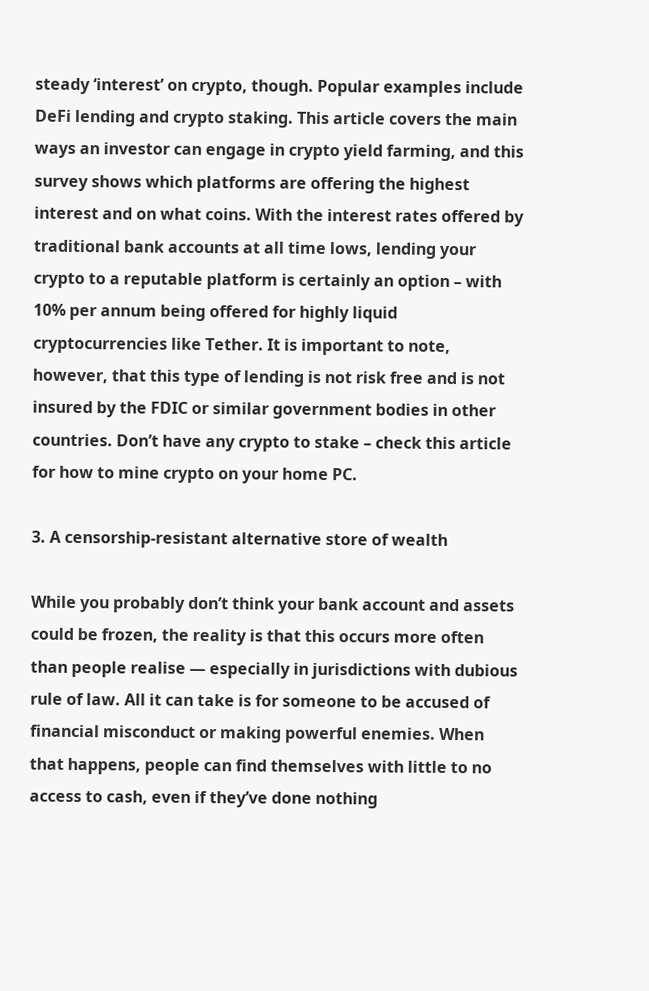steady ‘interest’ on crypto, though. Popular examples include DeFi lending and crypto staking. This article covers the main ways an investor can engage in crypto yield farming, and this survey shows which platforms are offering the highest interest and on what coins. With the interest rates offered by traditional bank accounts at all time lows, lending your crypto to a reputable platform is certainly an option – with 10% per annum being offered for highly liquid cryptocurrencies like Tether. It is important to note, however, that this type of lending is not risk free and is not insured by the FDIC or similar government bodies in other countries. Don’t have any crypto to stake – check this article for how to mine crypto on your home PC.

3. A censorship-resistant alternative store of wealth

While you probably don’t think your bank account and assets could be frozen, the reality is that this occurs more often than people realise — especially in jurisdictions with dubious rule of law. All it can take is for someone to be accused of financial misconduct or making powerful enemies. When that happens, people can find themselves with little to no access to cash, even if they’ve done nothing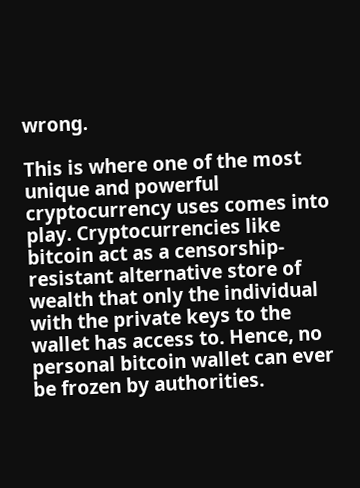wrong.

This is where one of the most unique and powerful cryptocurrency uses comes into play. Cryptocurrencies like bitcoin act as a censorship-resistant alternative store of wealth that only the individual with the private keys to the wallet has access to. Hence, no personal bitcoin wallet can ever be frozen by authorities.